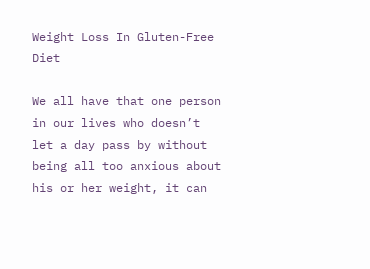Weight Loss In Gluten-Free Diet

We all have that one person in our lives who doesn’t let a day pass by without being all too anxious about his or her weight, it can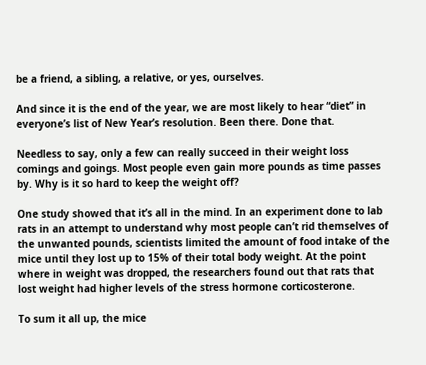be a friend, a sibling, a relative, or yes, ourselves.

And since it is the end of the year, we are most likely to hear “diet” in everyone’s list of New Year’s resolution. Been there. Done that.

Needless to say, only a few can really succeed in their weight loss comings and goings. Most people even gain more pounds as time passes by. Why is it so hard to keep the weight off?

One study showed that it’s all in the mind. In an experiment done to lab rats in an attempt to understand why most people can’t rid themselves of the unwanted pounds, scientists limited the amount of food intake of the mice until they lost up to 15% of their total body weight. At the point where in weight was dropped, the researchers found out that rats that lost weight had higher levels of the stress hormone corticosterone.

To sum it all up, the mice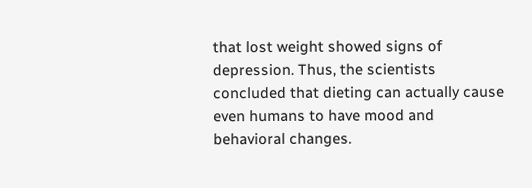that lost weight showed signs of depression. Thus, the scientists concluded that dieting can actually cause even humans to have mood and behavioral changes.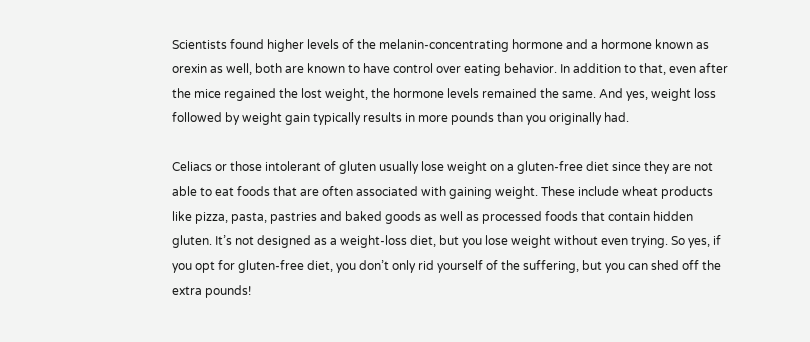Scientists found higher levels of the melanin-concentrating hormone and a hormone known as orexin as well, both are known to have control over eating behavior. In addition to that, even after the mice regained the lost weight, the hormone levels remained the same. And yes, weight loss followed by weight gain typically results in more pounds than you originally had.

Celiacs or those intolerant of gluten usually lose weight on a gluten-free diet since they are not able to eat foods that are often associated with gaining weight. These include wheat products like pizza, pasta, pastries and baked goods as well as processed foods that contain hidden gluten. It’s not designed as a weight-loss diet, but you lose weight without even trying. So yes, if you opt for gluten-free diet, you don’t only rid yourself of the suffering, but you can shed off the extra pounds!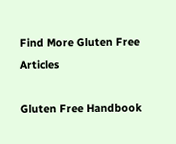Find More Gluten Free Articles

Gluten Free Handbook